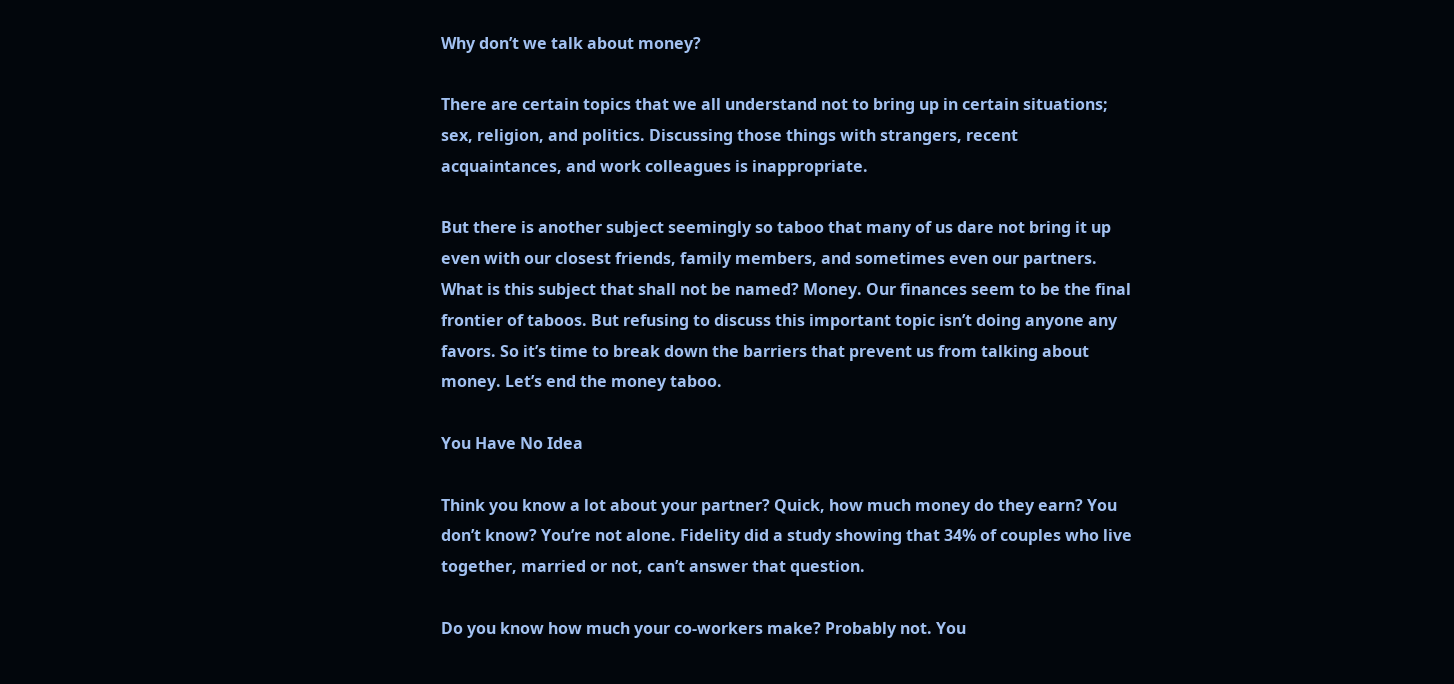Why don’t we talk about money?

There are certain topics that we all understand not to bring up in certain situations; sex, religion, and politics. Discussing those things with strangers, recent acquaintances, and work colleagues is inappropriate.

But there is another subject seemingly so taboo that many of us dare not bring it up even with our closest friends, family members, and sometimes even our partners. What is this subject that shall not be named? Money. Our finances seem to be the final frontier of taboos. But refusing to discuss this important topic isn’t doing anyone any favors. So it’s time to break down the barriers that prevent us from talking about money. Let’s end the money taboo.

You Have No Idea

Think you know a lot about your partner? Quick, how much money do they earn? You don’t know? You’re not alone. Fidelity did a study showing that 34% of couples who live together, married or not, can’t answer that question.

Do you know how much your co-workers make? Probably not. You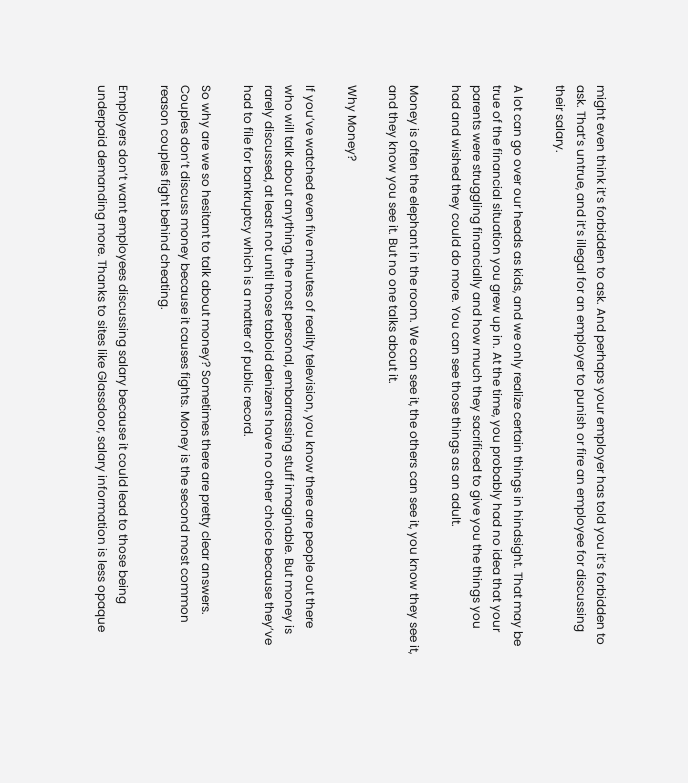might even think it’s forbidden to ask. And perhaps your employer has told you it’s forbidden to ask. That’s untrue, and it’s illegal for an employer to punish or fire an employee for discussing their salary.

A lot can go over our heads as kids, and we only realize certain things in hindsight. That may be true of the financial situation you grew up in. At the time, you probably had no idea that your parents were struggling financially and how much they sacrificed to give you the things you had and wished they could do more. You can see those things as an adult.

Money is often the elephant in the room. We can see it, the others can see it, you know they see it, and they know you see it. But no one talks about it.

Why Money?

If you’ve watched even five minutes of reality television, you know there are people out there who will talk about anything, the most personal, embarrassing stuff imaginable. But money is rarely discussed, at least not until those tabloid denizens have no other choice because they’ve had to file for bankruptcy which is a matter of public record.

So why are we so hesitant to talk about money? Sometimes there are pretty clear answers. Couples don’t discuss money because it causes fights. Money is the second most common reason couples fight behind cheating.

Employers don’t want employees discussing salary because it could lead to those being underpaid demanding more. Thanks to sites like Glassdoor, salary information is less opaque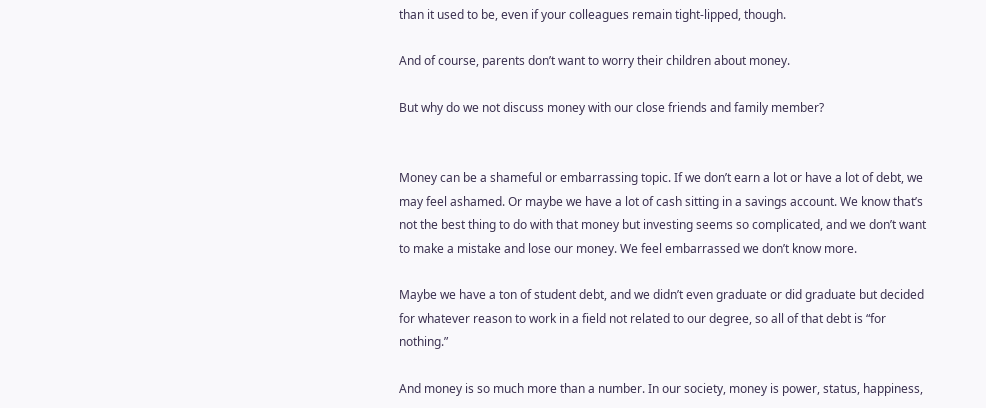than it used to be, even if your colleagues remain tight-lipped, though.

And of course, parents don’t want to worry their children about money.

But why do we not discuss money with our close friends and family member?


Money can be a shameful or embarrassing topic. If we don’t earn a lot or have a lot of debt, we may feel ashamed. Or maybe we have a lot of cash sitting in a savings account. We know that’s not the best thing to do with that money but investing seems so complicated, and we don’t want to make a mistake and lose our money. We feel embarrassed we don’t know more.

Maybe we have a ton of student debt, and we didn’t even graduate or did graduate but decided for whatever reason to work in a field not related to our degree, so all of that debt is “for nothing.”

And money is so much more than a number. In our society, money is power, status, happiness,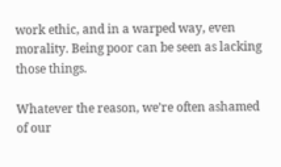work ethic, and in a warped way, even morality. Being poor can be seen as lacking those things.

Whatever the reason, we’re often ashamed of our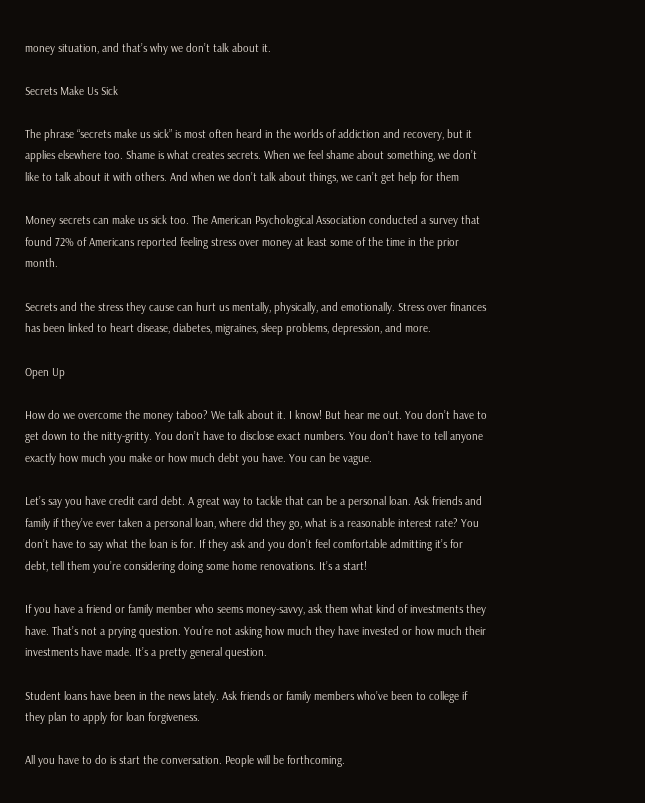money situation, and that’s why we don’t talk about it.

Secrets Make Us Sick

The phrase “secrets make us sick” is most often heard in the worlds of addiction and recovery, but it applies elsewhere too. Shame is what creates secrets. When we feel shame about something, we don’t like to talk about it with others. And when we don’t talk about things, we can’t get help for them

Money secrets can make us sick too. The American Psychological Association conducted a survey that found 72% of Americans reported feeling stress over money at least some of the time in the prior month.

Secrets and the stress they cause can hurt us mentally, physically, and emotionally. Stress over finances has been linked to heart disease, diabetes, migraines, sleep problems, depression, and more.

Open Up

How do we overcome the money taboo? We talk about it. I know! But hear me out. You don’t have to get down to the nitty-gritty. You don’t have to disclose exact numbers. You don’t have to tell anyone exactly how much you make or how much debt you have. You can be vague.

Let’s say you have credit card debt. A great way to tackle that can be a personal loan. Ask friends and family if they’ve ever taken a personal loan, where did they go, what is a reasonable interest rate? You don’t have to say what the loan is for. If they ask and you don’t feel comfortable admitting it’s for debt, tell them you’re considering doing some home renovations. It’s a start!

If you have a friend or family member who seems money-savvy, ask them what kind of investments they have. That’s not a prying question. You’re not asking how much they have invested or how much their investments have made. It’s a pretty general question.

Student loans have been in the news lately. Ask friends or family members who’ve been to college if they plan to apply for loan forgiveness.

All you have to do is start the conversation. People will be forthcoming.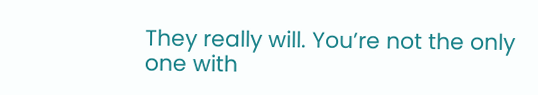They really will. You’re not the only one with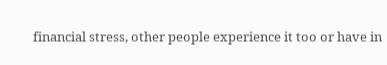financial stress, other people experience it too or have in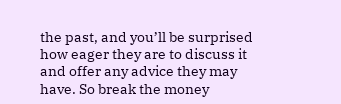the past, and you’ll be surprised how eager they are to discuss it and offer any advice they may have. So break the money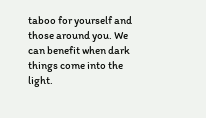taboo for yourself and those around you. We can benefit when dark things come into the light.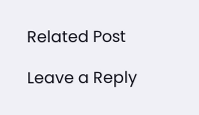Related Post

Leave a Reply